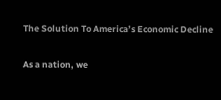The Solution To America’s Economic Decline

As a nation, we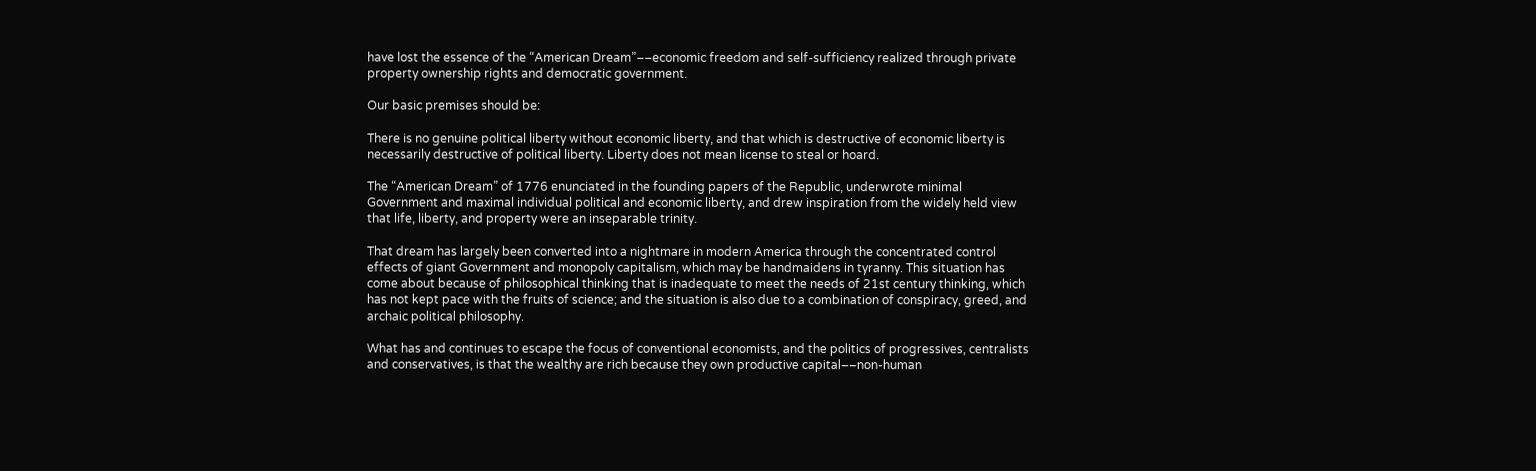have lost the essence of the “American Dream”––economic freedom and self-sufficiency realized through private property ownership rights and democratic government.

Our basic premises should be:

There is no genuine political liberty without economic liberty, and that which is destructive of economic liberty is necessarily destructive of political liberty. Liberty does not mean license to steal or hoard.

The “American Dream” of 1776 enunciated in the founding papers of the Republic, underwrote minimal Government and maximal individual political and economic liberty, and drew inspiration from the widely held view that life, liberty, and property were an inseparable trinity.

That dream has largely been converted into a nightmare in modern America through the concentrated control effects of giant Government and monopoly capitalism, which may be handmaidens in tyranny. This situation has come about because of philosophical thinking that is inadequate to meet the needs of 21st century thinking, which has not kept pace with the fruits of science; and the situation is also due to a combination of conspiracy, greed, and archaic political philosophy.

What has and continues to escape the focus of conventional economists, and the politics of progressives, centralists and conservatives, is that the wealthy are rich because they own productive capital––non-human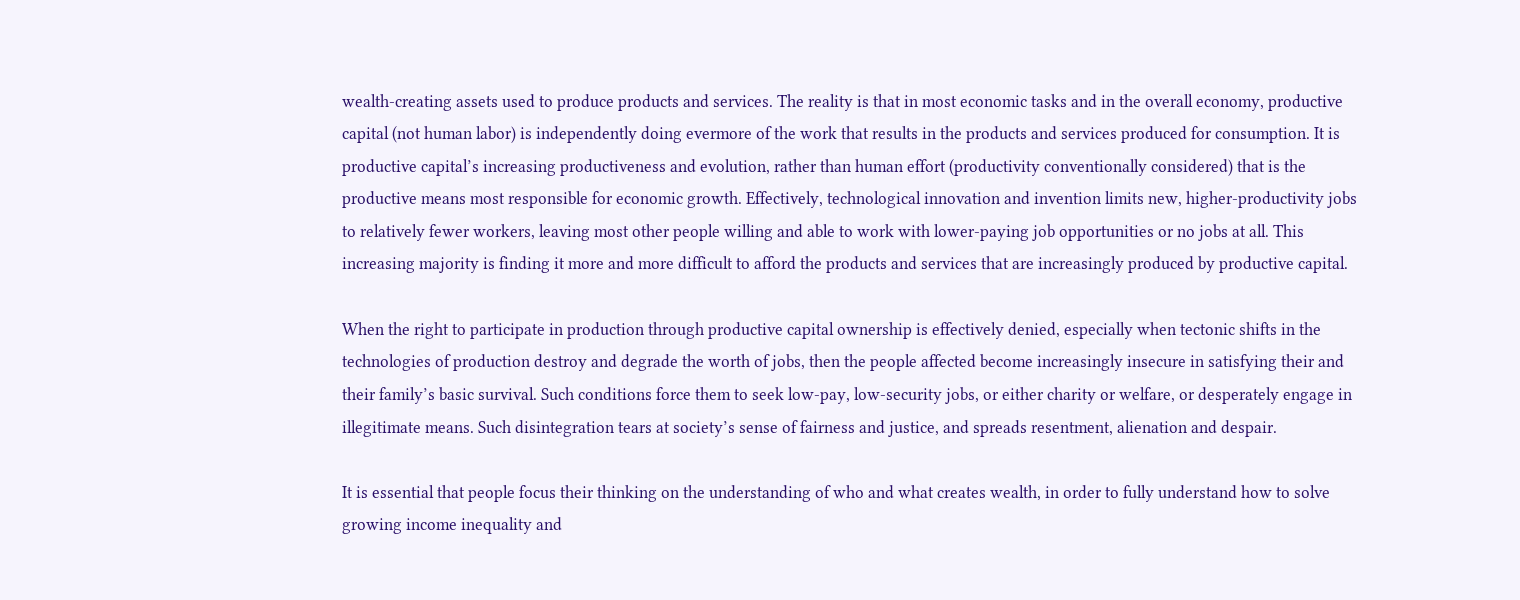wealth-creating assets used to produce products and services. The reality is that in most economic tasks and in the overall economy, productive capital (not human labor) is independently doing evermore of the work that results in the products and services produced for consumption. It is productive capital’s increasing productiveness and evolution, rather than human effort (productivity conventionally considered) that is the productive means most responsible for economic growth. Effectively, technological innovation and invention limits new, higher-productivity jobs to relatively fewer workers, leaving most other people willing and able to work with lower-paying job opportunities or no jobs at all. This increasing majority is finding it more and more difficult to afford the products and services that are increasingly produced by productive capital.

When the right to participate in production through productive capital ownership is effectively denied, especially when tectonic shifts in the technologies of production destroy and degrade the worth of jobs, then the people affected become increasingly insecure in satisfying their and their family’s basic survival. Such conditions force them to seek low-pay, low-security jobs, or either charity or welfare, or desperately engage in illegitimate means. Such disintegration tears at society’s sense of fairness and justice, and spreads resentment, alienation and despair.

It is essential that people focus their thinking on the understanding of who and what creates wealth, in order to fully understand how to solve growing income inequality and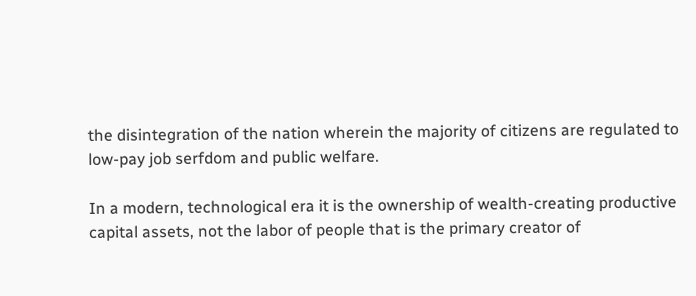the disintegration of the nation wherein the majority of citizens are regulated to low-pay job serfdom and public welfare.

In a modern, technological era it is the ownership of wealth-creating productive capital assets, not the labor of people that is the primary creator of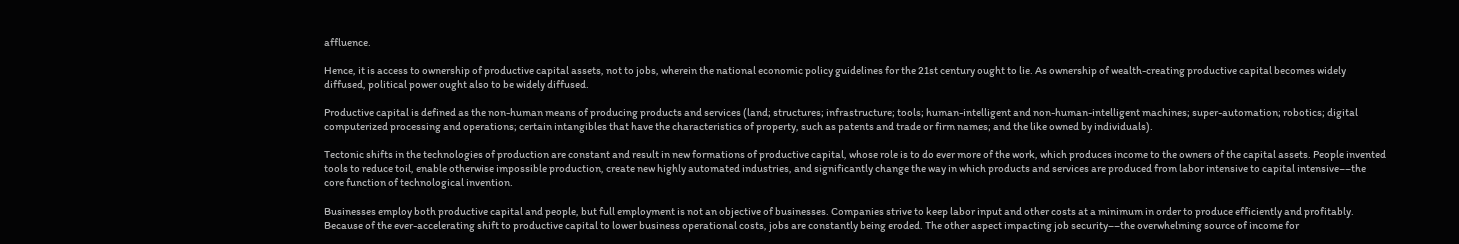affluence.

Hence, it is access to ownership of productive capital assets, not to jobs, wherein the national economic policy guidelines for the 21st century ought to lie. As ownership of wealth-creating productive capital becomes widely diffused, political power ought also to be widely diffused.

Productive capital is defined as the non-human means of producing products and services (land; structures; infrastructure; tools; human-intelligent and non-human-intelligent machines; super-automation; robotics; digital computerized processing and operations; certain intangibles that have the characteristics of property, such as patents and trade or firm names; and the like owned by individuals).

Tectonic shifts in the technologies of production are constant and result in new formations of productive capital, whose role is to do ever more of the work, which produces income to the owners of the capital assets. People invented tools to reduce toil, enable otherwise impossible production, create new highly automated industries, and significantly change the way in which products and services are produced from labor intensive to capital intensive––the core function of technological invention.

Businesses employ both productive capital and people, but full employment is not an objective of businesses. Companies strive to keep labor input and other costs at a minimum in order to produce efficiently and profitably. Because of the ever-accelerating shift to productive capital to lower business operational costs, jobs are constantly being eroded. The other aspect impacting job security––the overwhelming source of income for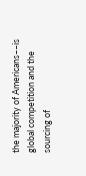the majority of Americans––is global competition and the sourcing of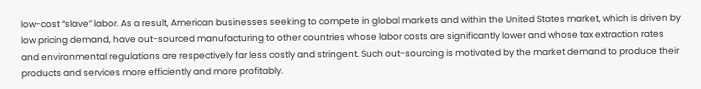low-cost “slave” labor. As a result, American businesses seeking to compete in global markets and within the United States market, which is driven by low pricing demand, have out-sourced manufacturing to other countries whose labor costs are significantly lower and whose tax extraction rates and environmental regulations are respectively far less costly and stringent. Such out-sourcing is motivated by the market demand to produce their products and services more efficiently and more profitably.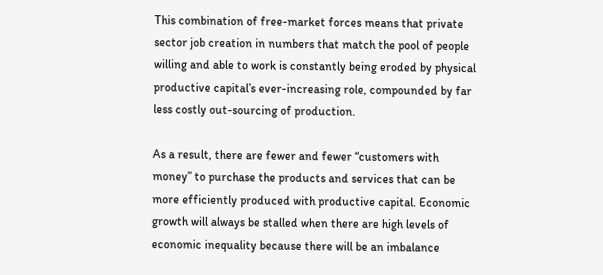This combination of free-market forces means that private sector job creation in numbers that match the pool of people willing and able to work is constantly being eroded by physical productive capital’s ever-increasing role, compounded by far less costly out-sourcing of production.

As a result, there are fewer and fewer “customers with money” to purchase the products and services that can be more efficiently produced with productive capital. Economic growth will always be stalled when there are high levels of economic inequality because there will be an imbalance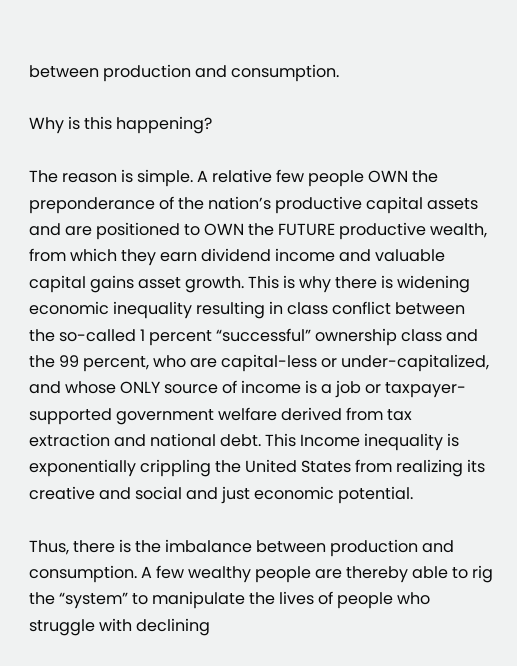between production and consumption.

Why is this happening?

The reason is simple. A relative few people OWN the preponderance of the nation’s productive capital assets and are positioned to OWN the FUTURE productive wealth, from which they earn dividend income and valuable capital gains asset growth. This is why there is widening economic inequality resulting in class conflict between the so-called 1 percent “successful” ownership class and the 99 percent, who are capital-less or under-capitalized, and whose ONLY source of income is a job or taxpayer-supported government welfare derived from tax extraction and national debt. This Income inequality is exponentially crippling the United States from realizing its creative and social and just economic potential.

Thus, there is the imbalance between production and consumption. A few wealthy people are thereby able to rig the “system” to manipulate the lives of people who struggle with declining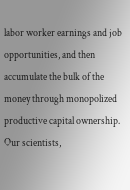labor worker earnings and job opportunities, and then accumulate the bulk of the money through monopolized productive capital ownership. Our scientists,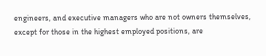engineers, and executive managers who are not owners themselves, except for those in the highest employed positions, are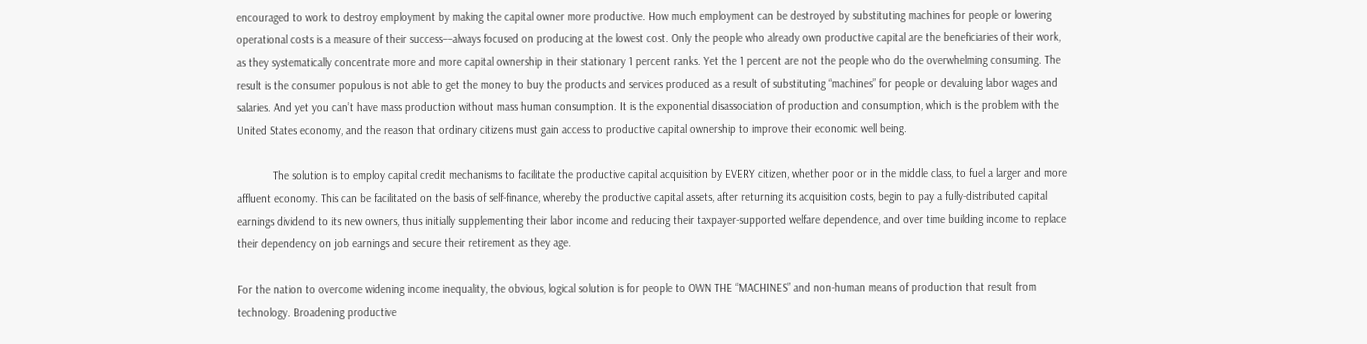encouraged to work to destroy employment by making the capital owner more productive. How much employment can be destroyed by substituting machines for people or lowering operational costs is a measure of their success––always focused on producing at the lowest cost. Only the people who already own productive capital are the beneficiaries of their work, as they systematically concentrate more and more capital ownership in their stationary 1 percent ranks. Yet the 1 percent are not the people who do the overwhelming consuming. The result is the consumer populous is not able to get the money to buy the products and services produced as a result of substituting “machines” for people or devaluing labor wages and salaries. And yet you can’t have mass production without mass human consumption. It is the exponential disassociation of production and consumption, which is the problem with the United States economy, and the reason that ordinary citizens must gain access to productive capital ownership to improve their economic well being.

            The solution is to employ capital credit mechanisms to facilitate the productive capital acquisition by EVERY citizen, whether poor or in the middle class, to fuel a larger and more affluent economy. This can be facilitated on the basis of self-finance, whereby the productive capital assets, after returning its acquisition costs, begin to pay a fully-distributed capital earnings dividend to its new owners, thus initially supplementing their labor income and reducing their taxpayer-supported welfare dependence, and over time building income to replace their dependency on job earnings and secure their retirement as they age.

For the nation to overcome widening income inequality, the obvious, logical solution is for people to OWN THE “MACHINES” and non-human means of production that result from technology. Broadening productive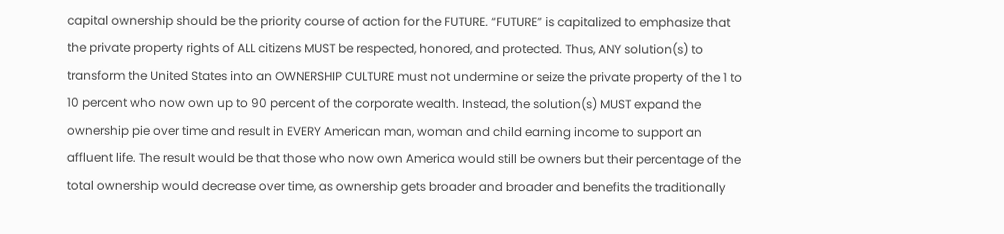capital ownership should be the priority course of action for the FUTURE. “FUTURE” is capitalized to emphasize that the private property rights of ALL citizens MUST be respected, honored, and protected. Thus, ANY solution(s) to transform the United States into an OWNERSHIP CULTURE must not undermine or seize the private property of the 1 to 10 percent who now own up to 90 percent of the corporate wealth. Instead, the solution(s) MUST expand the ownership pie over time and result in EVERY American man, woman and child earning income to support an affluent life. The result would be that those who now own America would still be owners but their percentage of the total ownership would decrease over time, as ownership gets broader and broader and benefits the traditionally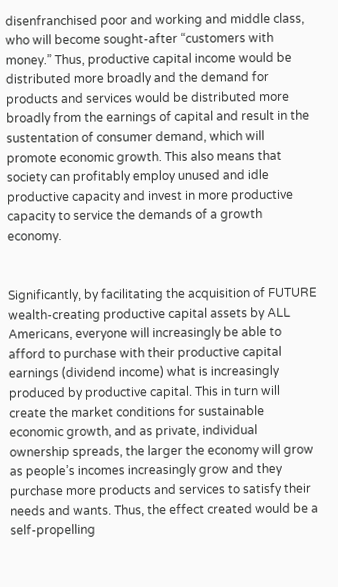disenfranchised poor and working and middle class, who will become sought-after “customers with money.” Thus, productive capital income would be distributed more broadly and the demand for products and services would be distributed more broadly from the earnings of capital and result in the sustentation of consumer demand, which will promote economic growth. This also means that society can profitably employ unused and idle productive capacity and invest in more productive capacity to service the demands of a growth economy.


Significantly, by facilitating the acquisition of FUTURE wealth-creating productive capital assets by ALL Americans, everyone will increasingly be able to afford to purchase with their productive capital earnings (dividend income) what is increasingly produced by productive capital. This in turn will create the market conditions for sustainable economic growth, and as private, individual ownership spreads, the larger the economy will grow as people’s incomes increasingly grow and they purchase more products and services to satisfy their needs and wants. Thus, the effect created would be a self-propelling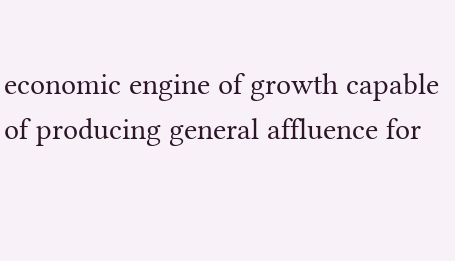economic engine of growth capable of producing general affluence for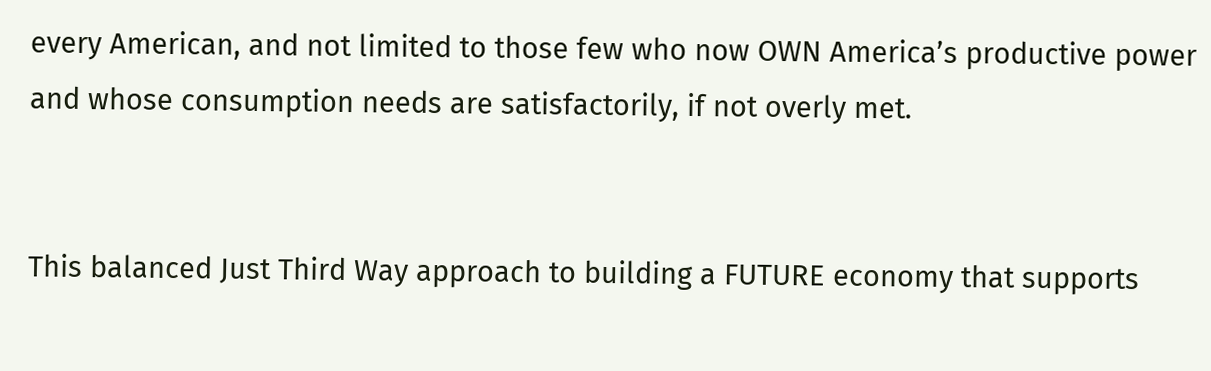every American, and not limited to those few who now OWN America’s productive power and whose consumption needs are satisfactorily, if not overly met.


This balanced Just Third Way approach to building a FUTURE economy that supports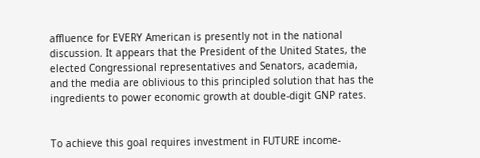affluence for EVERY American is presently not in the national discussion. It appears that the President of the United States, the elected Congressional representatives and Senators, academia, and the media are oblivious to this principled solution that has the ingredients to power economic growth at double-digit GNP rates.


To achieve this goal requires investment in FUTURE income-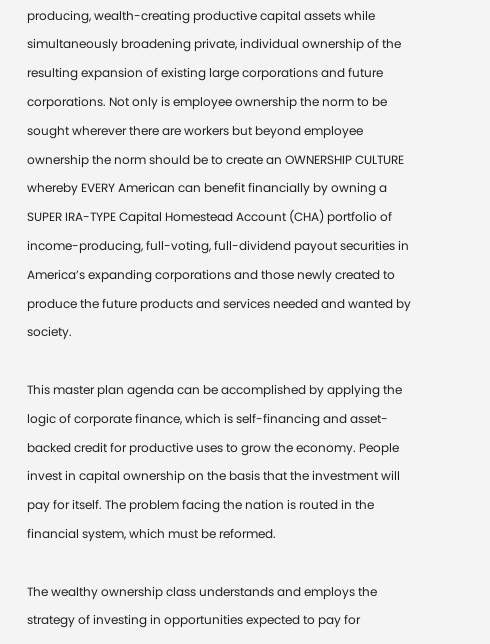producing, wealth-creating productive capital assets while simultaneously broadening private, individual ownership of the resulting expansion of existing large corporations and future corporations. Not only is employee ownership the norm to be sought wherever there are workers but beyond employee ownership the norm should be to create an OWNERSHIP CULTURE whereby EVERY American can benefit financially by owning a SUPER IRA-TYPE Capital Homestead Account (CHA) portfolio of income-producing, full-voting, full-dividend payout securities in America’s expanding corporations and those newly created to produce the future products and services needed and wanted by society.

This master plan agenda can be accomplished by applying the logic of corporate finance, which is self-financing and asset-backed credit for productive uses to grow the economy. People invest in capital ownership on the basis that the investment will pay for itself. The problem facing the nation is routed in the financial system, which must be reformed.

The wealthy ownership class understands and employs the strategy of investing in opportunities expected to pay for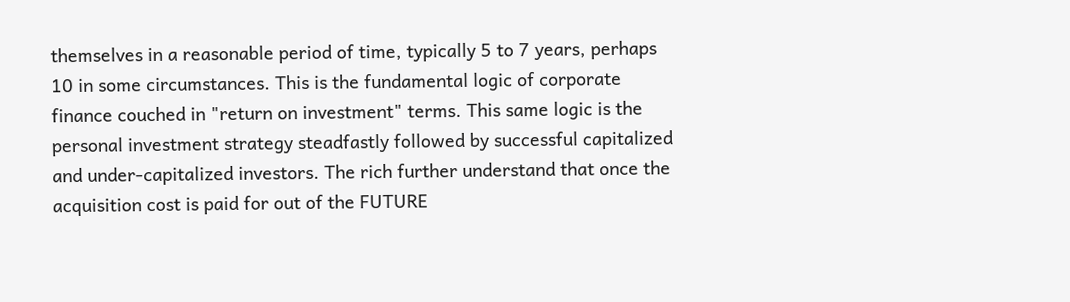themselves in a reasonable period of time, typically 5 to 7 years, perhaps 10 in some circumstances. This is the fundamental logic of corporate finance couched in "return on investment" terms. This same logic is the personal investment strategy steadfastly followed by successful capitalized and under-capitalized investors. The rich further understand that once the acquisition cost is paid for out of the FUTURE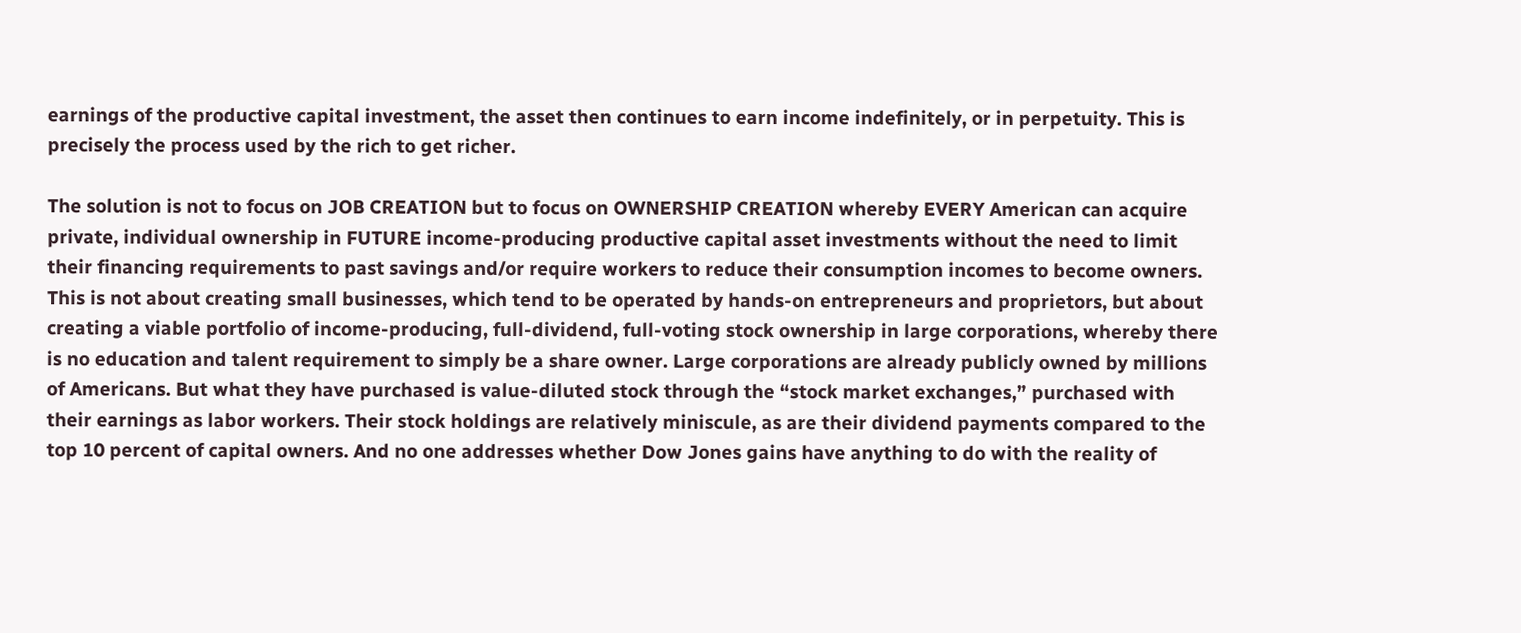earnings of the productive capital investment, the asset then continues to earn income indefinitely, or in perpetuity. This is precisely the process used by the rich to get richer.

The solution is not to focus on JOB CREATION but to focus on OWNERSHIP CREATION whereby EVERY American can acquire private, individual ownership in FUTURE income-producing productive capital asset investments without the need to limit their financing requirements to past savings and/or require workers to reduce their consumption incomes to become owners. This is not about creating small businesses, which tend to be operated by hands-on entrepreneurs and proprietors, but about creating a viable portfolio of income-producing, full-dividend, full-voting stock ownership in large corporations, whereby there is no education and talent requirement to simply be a share owner. Large corporations are already publicly owned by millions of Americans. But what they have purchased is value-diluted stock through the “stock market exchanges,” purchased with their earnings as labor workers. Their stock holdings are relatively miniscule, as are their dividend payments compared to the top 10 percent of capital owners. And no one addresses whether Dow Jones gains have anything to do with the reality of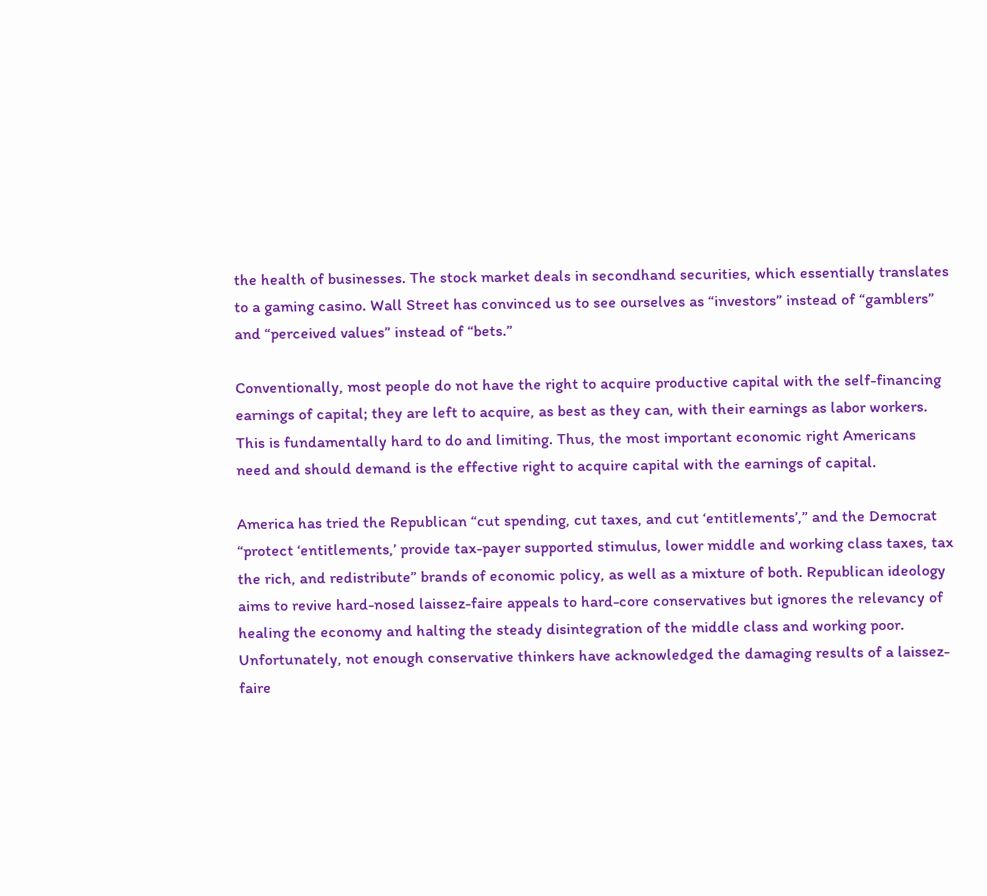the health of businesses. The stock market deals in secondhand securities, which essentially translates to a gaming casino. Wall Street has convinced us to see ourselves as “investors” instead of “gamblers” and “perceived values” instead of “bets.”

Conventionally, most people do not have the right to acquire productive capital with the self-financing earnings of capital; they are left to acquire, as best as they can, with their earnings as labor workers. This is fundamentally hard to do and limiting. Thus, the most important economic right Americans need and should demand is the effective right to acquire capital with the earnings of capital.

America has tried the Republican “cut spending, cut taxes, and cut ‘entitlements’,” and the Democrat “protect ‘entitlements,’ provide tax-payer supported stimulus, lower middle and working class taxes, tax the rich, and redistribute” brands of economic policy, as well as a mixture of both. Republican ideology aims to revive hard-nosed laissez-faire appeals to hard-core conservatives but ignores the relevancy of healing the economy and halting the steady disintegration of the middle class and working poor. Unfortunately, not enough conservative thinkers have acknowledged the damaging results of a laissez-faire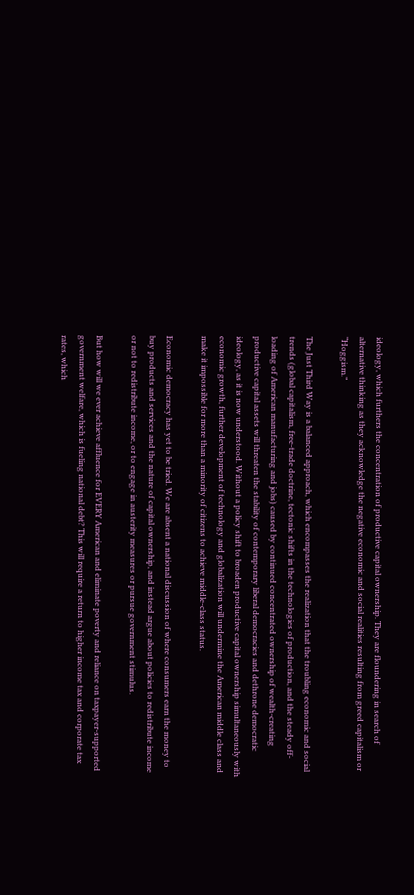ideology, which furthers the concentration of productive capital ownership. They are floundering in search of alternative thinking as they acknowledge the negative economic and social realities resulting from greed capitalism or “Hoggism.”

The Just Third Way is a balanced approach, which encompasses the realization that the troubling economic and social trends (global capitalism, free-trade doctrine, tectonic shifts in the technologies of production, and the steady off-loading of American manufacturing and jobs) caused by continued concentrated ownership of wealth-creating productive capital assets will threaten the stability of contemporary liberal democracies and dethrone democratic ideology, as it is now understood. Without a policy shift to broaden productive capital ownership simultaneously with economic growth, further development of technology and globalization will undermine the American middle class and make it impossible for more than a minority of citizens to achieve middle-class status.

Economic democracy has yet to be tried. We are absent a national discussion of where consumers earn the money to buy products and services and the nature of capital ownership, and instead argue about policies to redistribute income or not to redistribute income, or to engage in austerity measures or pursue government stimulus.

But how will we ever achieve affluence for EVERY American and eliminate poverty and reliance on taxpayer-supported government welfare, which is fueling national debt? This will require a return to higher income tax and corporate tax rates, which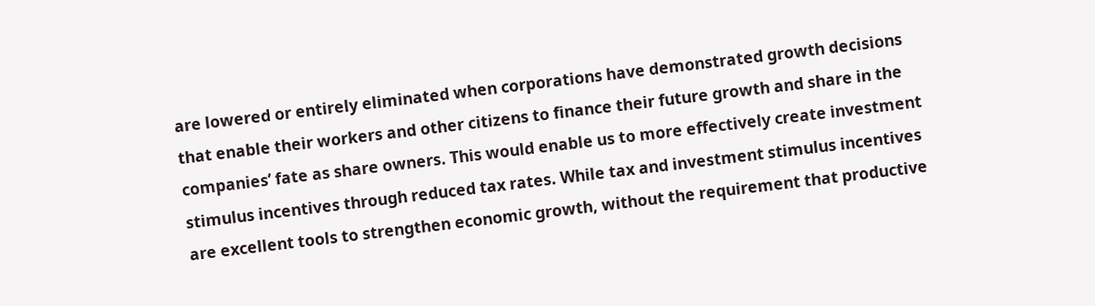are lowered or entirely eliminated when corporations have demonstrated growth decisions that enable their workers and other citizens to finance their future growth and share in the companies’ fate as share owners. This would enable us to more effectively create investment stimulus incentives through reduced tax rates. While tax and investment stimulus incentives are excellent tools to strengthen economic growth, without the requirement that productive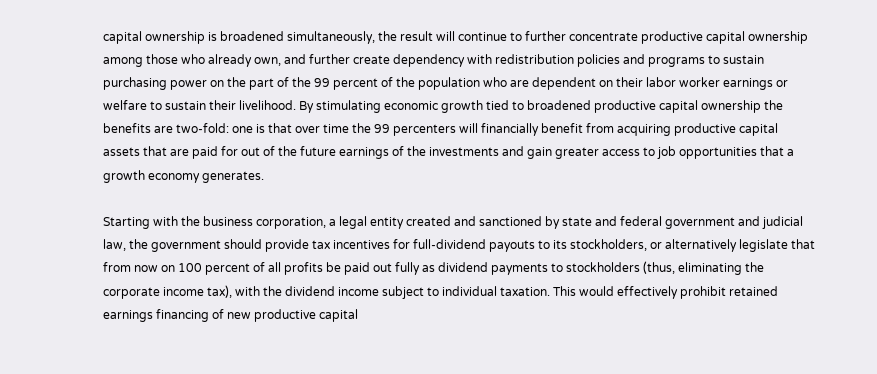capital ownership is broadened simultaneously, the result will continue to further concentrate productive capital ownership among those who already own, and further create dependency with redistribution policies and programs to sustain purchasing power on the part of the 99 percent of the population who are dependent on their labor worker earnings or welfare to sustain their livelihood. By stimulating economic growth tied to broadened productive capital ownership the benefits are two-fold: one is that over time the 99 percenters will financially benefit from acquiring productive capital assets that are paid for out of the future earnings of the investments and gain greater access to job opportunities that a growth economy generates.

Starting with the business corporation, a legal entity created and sanctioned by state and federal government and judicial law, the government should provide tax incentives for full-dividend payouts to its stockholders, or alternatively legislate that from now on 100 percent of all profits be paid out fully as dividend payments to stockholders (thus, eliminating the corporate income tax), with the dividend income subject to individual taxation. This would effectively prohibit retained earnings financing of new productive capital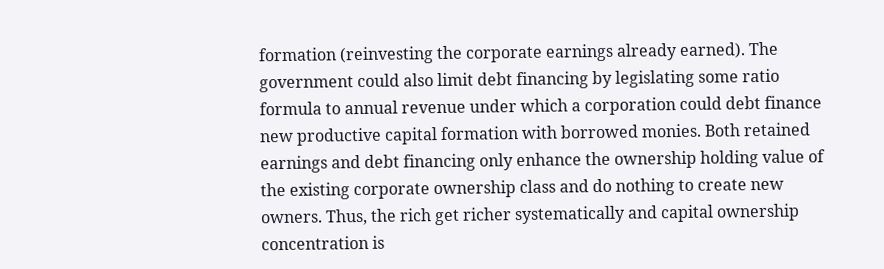formation (reinvesting the corporate earnings already earned). The government could also limit debt financing by legislating some ratio formula to annual revenue under which a corporation could debt finance new productive capital formation with borrowed monies. Both retained earnings and debt financing only enhance the ownership holding value of the existing corporate ownership class and do nothing to create new owners. Thus, the rich get richer systematically and capital ownership concentration is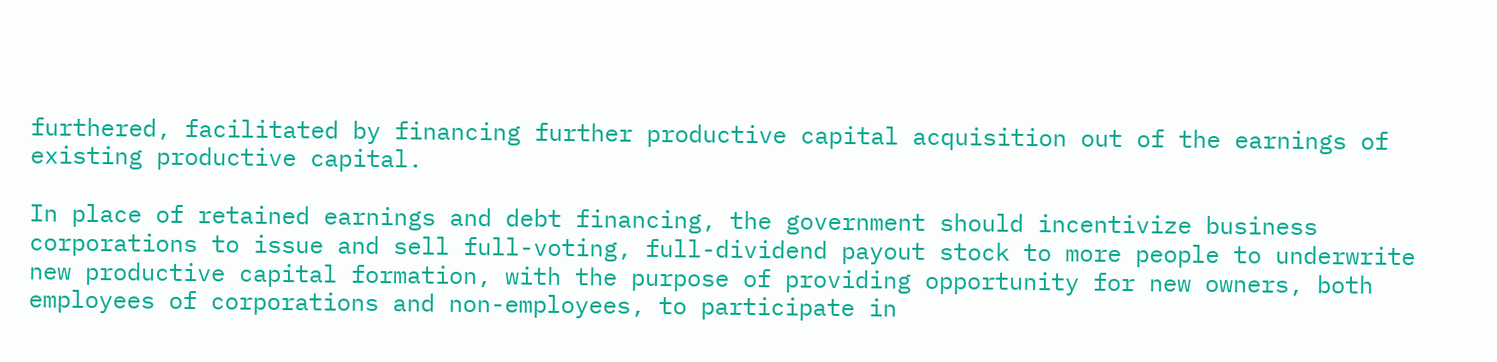furthered, facilitated by financing further productive capital acquisition out of the earnings of existing productive capital.

In place of retained earnings and debt financing, the government should incentivize business corporations to issue and sell full-voting, full-dividend payout stock to more people to underwrite new productive capital formation, with the purpose of providing opportunity for new owners, both employees of corporations and non-employees, to participate in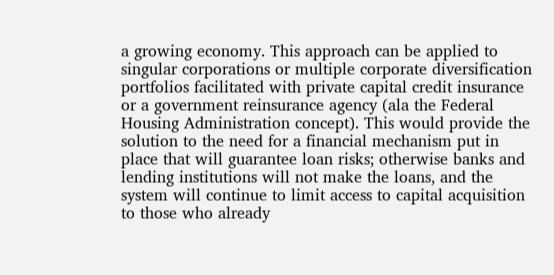a growing economy. This approach can be applied to singular corporations or multiple corporate diversification portfolios facilitated with private capital credit insurance or a government reinsurance agency (ala the Federal Housing Administration concept). This would provide the solution to the need for a financial mechanism put in place that will guarantee loan risks; otherwise banks and lending institutions will not make the loans, and the system will continue to limit access to capital acquisition to those who already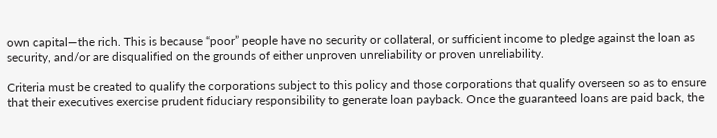own capital—the rich. This is because “poor” people have no security or collateral, or sufficient income to pledge against the loan as security, and/or are disqualified on the grounds of either unproven unreliability or proven unreliability.

Criteria must be created to qualify the corporations subject to this policy and those corporations that qualify overseen so as to ensure that their executives exercise prudent fiduciary responsibility to generate loan payback. Once the guaranteed loans are paid back, the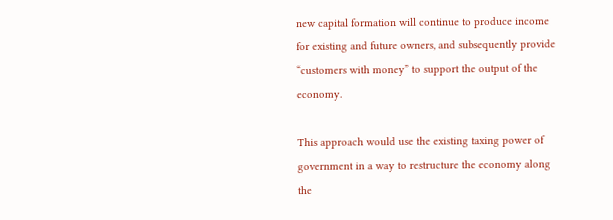new capital formation will continue to produce income for existing and future owners, and subsequently provide “customers with money” to support the output of the economy.

This approach would use the existing taxing power of government in a way to restructure the economy along the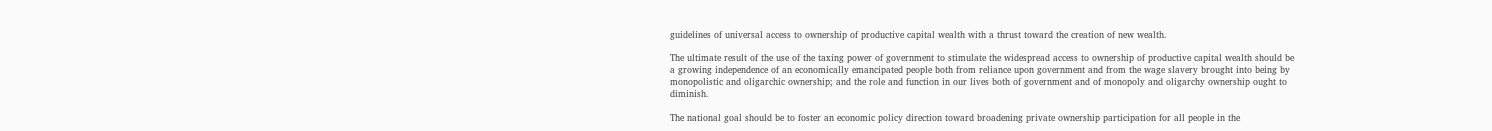guidelines of universal access to ownership of productive capital wealth with a thrust toward the creation of new wealth.

The ultimate result of the use of the taxing power of government to stimulate the widespread access to ownership of productive capital wealth should be a growing independence of an economically emancipated people both from reliance upon government and from the wage slavery brought into being by monopolistic and oligarchic ownership; and the role and function in our lives both of government and of monopoly and oligarchy ownership ought to diminish.

The national goal should be to foster an economic policy direction toward broadening private ownership participation for all people in the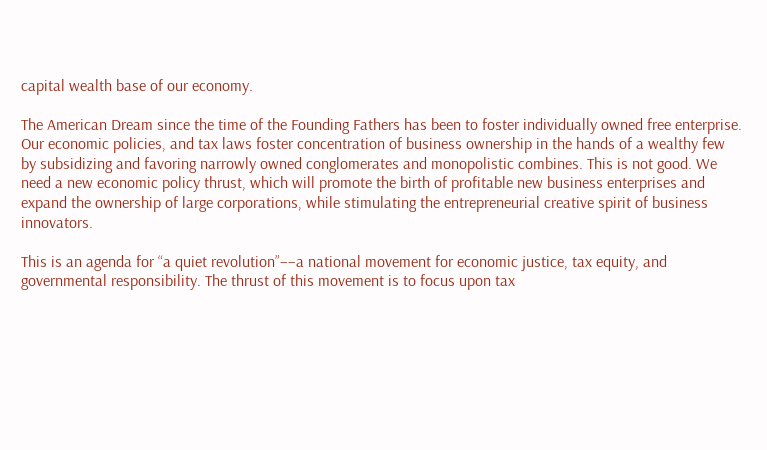capital wealth base of our economy.

The American Dream since the time of the Founding Fathers has been to foster individually owned free enterprise. Our economic policies, and tax laws foster concentration of business ownership in the hands of a wealthy few by subsidizing and favoring narrowly owned conglomerates and monopolistic combines. This is not good. We need a new economic policy thrust, which will promote the birth of profitable new business enterprises and expand the ownership of large corporations, while stimulating the entrepreneurial creative spirit of business innovators.

This is an agenda for “a quiet revolution”––a national movement for economic justice, tax equity, and governmental responsibility. The thrust of this movement is to focus upon tax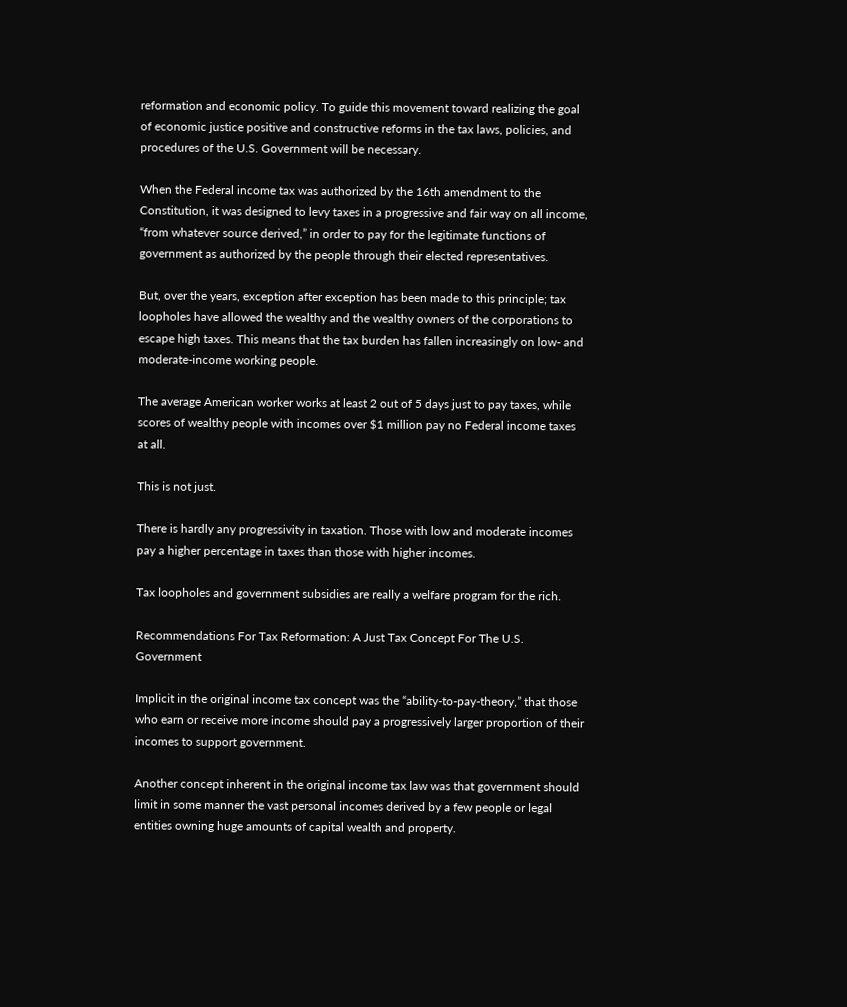reformation and economic policy. To guide this movement toward realizing the goal of economic justice positive and constructive reforms in the tax laws, policies, and procedures of the U.S. Government will be necessary.

When the Federal income tax was authorized by the 16th amendment to the Constitution, it was designed to levy taxes in a progressive and fair way on all income, “from whatever source derived,” in order to pay for the legitimate functions of government as authorized by the people through their elected representatives.

But, over the years, exception after exception has been made to this principle; tax loopholes have allowed the wealthy and the wealthy owners of the corporations to escape high taxes. This means that the tax burden has fallen increasingly on low- and moderate-income working people.

The average American worker works at least 2 out of 5 days just to pay taxes, while scores of wealthy people with incomes over $1 million pay no Federal income taxes at all.

This is not just.

There is hardly any progressivity in taxation. Those with low and moderate incomes pay a higher percentage in taxes than those with higher incomes.

Tax loopholes and government subsidies are really a welfare program for the rich.

Recommendations For Tax Reformation: A Just Tax Concept For The U.S. Government

Implicit in the original income tax concept was the “ability-to-pay-theory,” that those who earn or receive more income should pay a progressively larger proportion of their incomes to support government.

Another concept inherent in the original income tax law was that government should limit in some manner the vast personal incomes derived by a few people or legal entities owning huge amounts of capital wealth and property.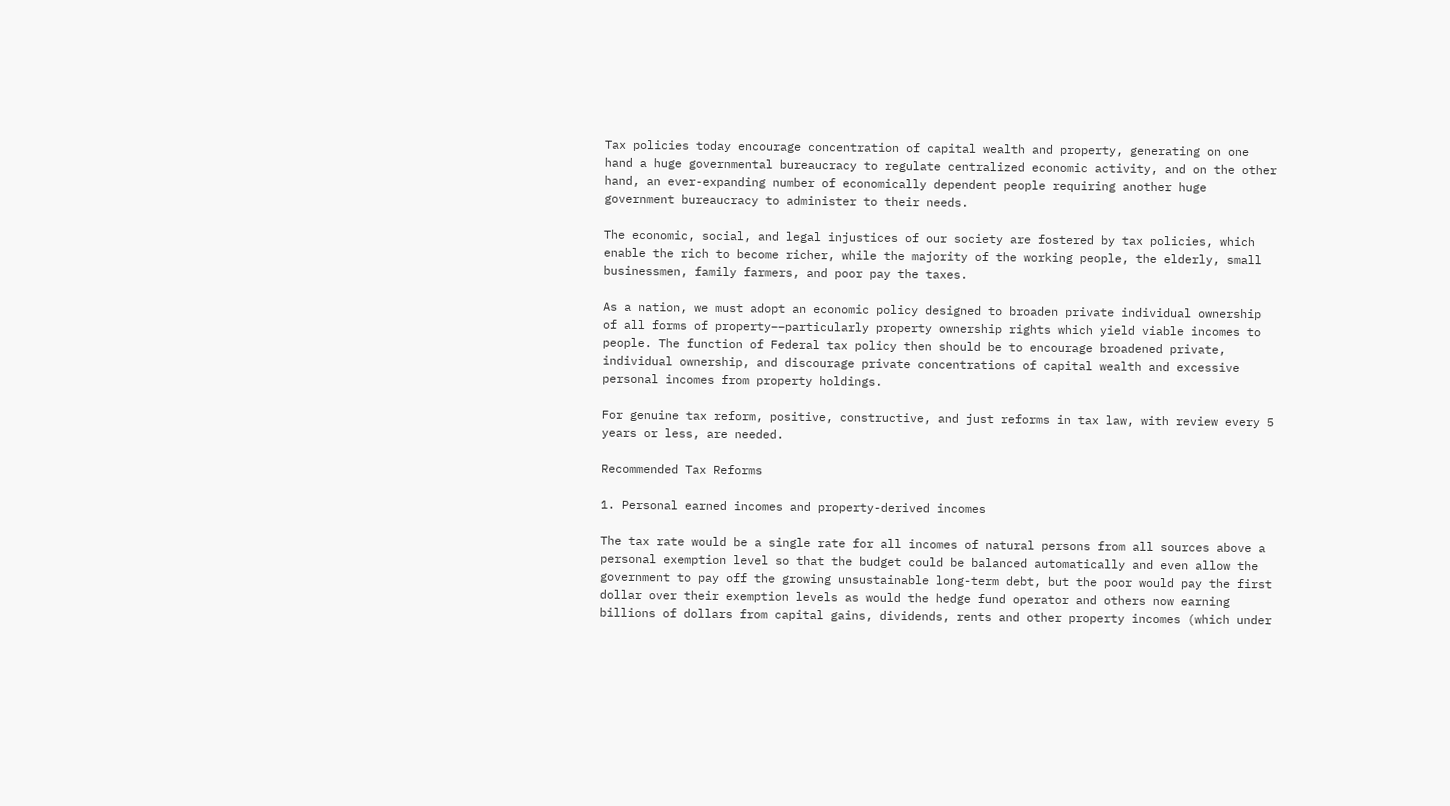Tax policies today encourage concentration of capital wealth and property, generating on one hand a huge governmental bureaucracy to regulate centralized economic activity, and on the other hand, an ever-expanding number of economically dependent people requiring another huge government bureaucracy to administer to their needs.

The economic, social, and legal injustices of our society are fostered by tax policies, which enable the rich to become richer, while the majority of the working people, the elderly, small businessmen, family farmers, and poor pay the taxes.

As a nation, we must adopt an economic policy designed to broaden private individual ownership of all forms of property––particularly property ownership rights which yield viable incomes to people. The function of Federal tax policy then should be to encourage broadened private, individual ownership, and discourage private concentrations of capital wealth and excessive personal incomes from property holdings.

For genuine tax reform, positive, constructive, and just reforms in tax law, with review every 5 years or less, are needed.

Recommended Tax Reforms

1. Personal earned incomes and property-derived incomes

The tax rate would be a single rate for all incomes of natural persons from all sources above a personal exemption level so that the budget could be balanced automatically and even allow the government to pay off the growing unsustainable long-term debt, but the poor would pay the first dollar over their exemption levels as would the hedge fund operator and others now earning billions of dollars from capital gains, dividends, rents and other property incomes (which under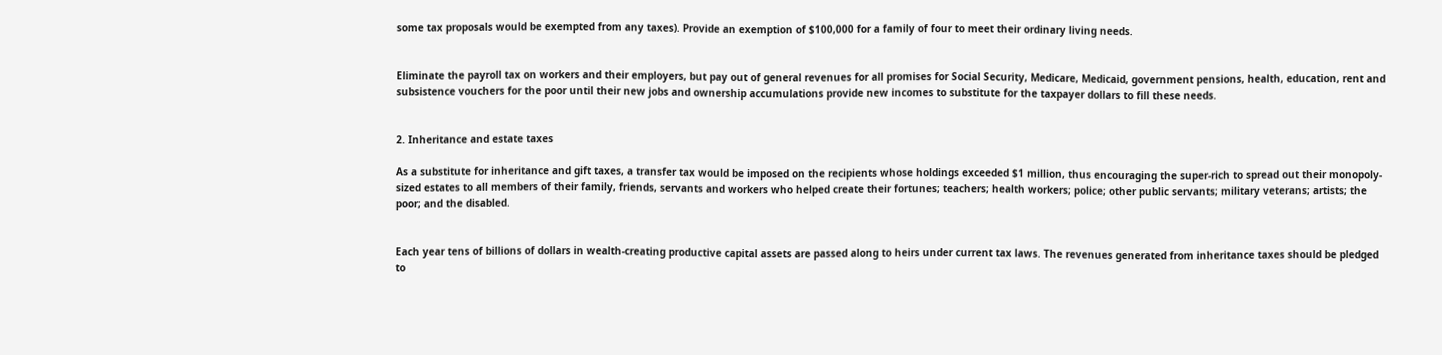some tax proposals would be exempted from any taxes). Provide an exemption of $100,000 for a family of four to meet their ordinary living needs.


Eliminate the payroll tax on workers and their employers, but pay out of general revenues for all promises for Social Security, Medicare, Medicaid, government pensions, health, education, rent and subsistence vouchers for the poor until their new jobs and ownership accumulations provide new incomes to substitute for the taxpayer dollars to fill these needs.


2. Inheritance and estate taxes

As a substitute for inheritance and gift taxes, a transfer tax would be imposed on the recipients whose holdings exceeded $1 million, thus encouraging the super-rich to spread out their monopoly-sized estates to all members of their family, friends, servants and workers who helped create their fortunes; teachers; health workers; police; other public servants; military veterans; artists; the poor; and the disabled.


Each year tens of billions of dollars in wealth-creating productive capital assets are passed along to heirs under current tax laws. The revenues generated from inheritance taxes should be pledged to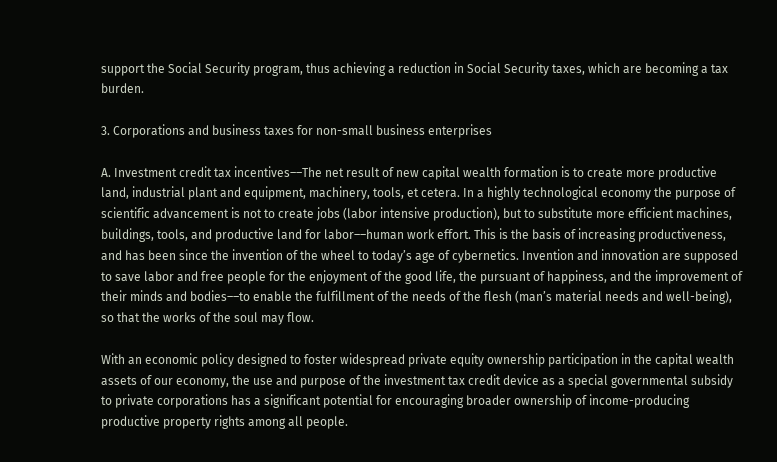support the Social Security program, thus achieving a reduction in Social Security taxes, which are becoming a tax burden.

3. Corporations and business taxes for non-small business enterprises

A. Investment credit tax incentives––The net result of new capital wealth formation is to create more productive land, industrial plant and equipment, machinery, tools, et cetera. In a highly technological economy the purpose of scientific advancement is not to create jobs (labor intensive production), but to substitute more efficient machines, buildings, tools, and productive land for labor––human work effort. This is the basis of increasing productiveness, and has been since the invention of the wheel to today’s age of cybernetics. Invention and innovation are supposed to save labor and free people for the enjoyment of the good life, the pursuant of happiness, and the improvement of their minds and bodies––to enable the fulfillment of the needs of the flesh (man’s material needs and well-being), so that the works of the soul may flow.

With an economic policy designed to foster widespread private equity ownership participation in the capital wealth assets of our economy, the use and purpose of the investment tax credit device as a special governmental subsidy to private corporations has a significant potential for encouraging broader ownership of income-producing productive property rights among all people.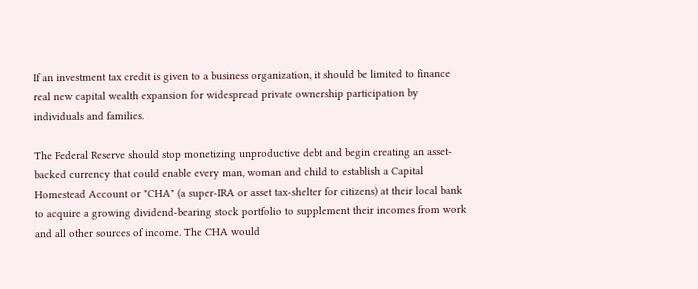If an investment tax credit is given to a business organization, it should be limited to finance real new capital wealth expansion for widespread private ownership participation by individuals and families.

The Federal Reserve should stop monetizing unproductive debt and begin creating an asset-backed currency that could enable every man, woman and child to establish a Capital Homestead Account or "CHA" (a super-IRA or asset tax-shelter for citizens) at their local bank to acquire a growing dividend-bearing stock portfolio to supplement their incomes from work and all other sources of income. The CHA would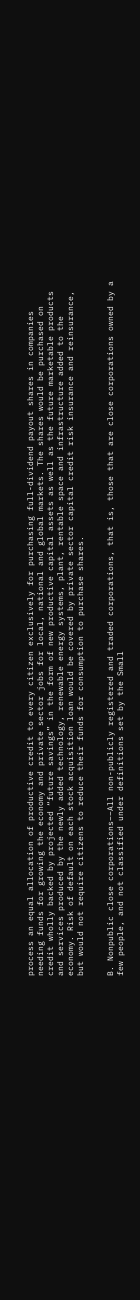process an equal allocation of productive credit to every citizen exclusively for purchasing full-dividend payout shares in companies needing funds for growing the economy and private sector jobs for local, national and global markets. The shares would be purchased on credit wholly backed by projected “future savings” in the form of new productive capital assets as well as the future marketable products and services produced by the newly added technology, renewable energy systems, plant, rentable space and infrastructure added to the economy. Risk of default on each stock acquisition loan would be covered by private sector capital credit risk insurance and reinsurance, but would not require citizens to reduce their funds for consumption to purchase shares.


B. Nonpublic close corporations––All non-publicly registered and traded corporations, that is, those that are close corporations owned by a few people, and not classified under definitions set by the Small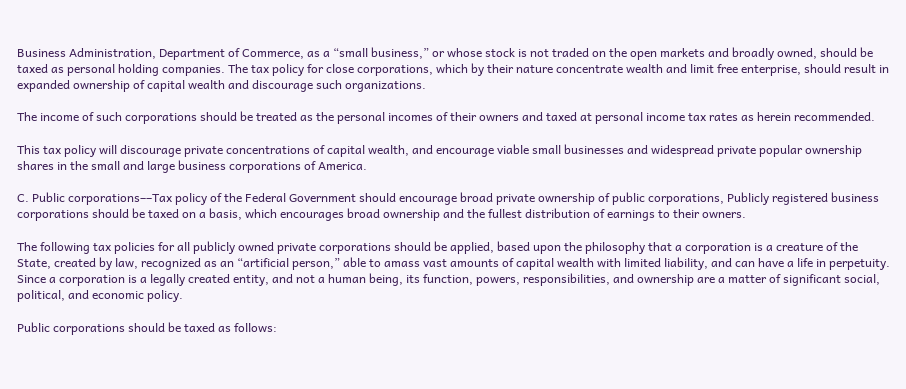Business Administration, Department of Commerce, as a “small business,” or whose stock is not traded on the open markets and broadly owned, should be taxed as personal holding companies. The tax policy for close corporations, which by their nature concentrate wealth and limit free enterprise, should result in expanded ownership of capital wealth and discourage such organizations.

The income of such corporations should be treated as the personal incomes of their owners and taxed at personal income tax rates as herein recommended.

This tax policy will discourage private concentrations of capital wealth, and encourage viable small businesses and widespread private popular ownership shares in the small and large business corporations of America.

C. Public corporations––Tax policy of the Federal Government should encourage broad private ownership of public corporations, Publicly registered business corporations should be taxed on a basis, which encourages broad ownership and the fullest distribution of earnings to their owners.

The following tax policies for all publicly owned private corporations should be applied, based upon the philosophy that a corporation is a creature of the State, created by law, recognized as an “artificial person,” able to amass vast amounts of capital wealth with limited liability, and can have a life in perpetuity. Since a corporation is a legally created entity, and not a human being, its function, powers, responsibilities, and ownership are a matter of significant social, political, and economic policy.

Public corporations should be taxed as follows: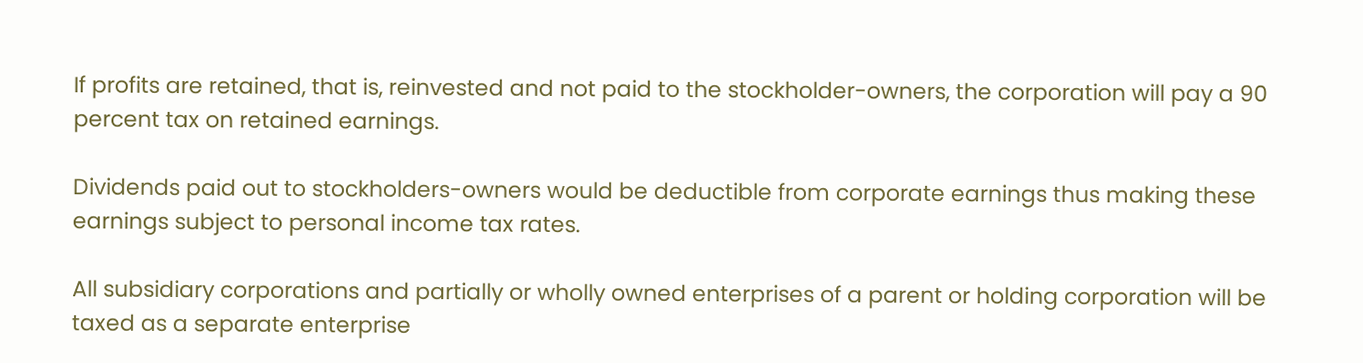If profits are retained, that is, reinvested and not paid to the stockholder-owners, the corporation will pay a 90 percent tax on retained earnings.

Dividends paid out to stockholders-owners would be deductible from corporate earnings thus making these earnings subject to personal income tax rates.

All subsidiary corporations and partially or wholly owned enterprises of a parent or holding corporation will be taxed as a separate enterprise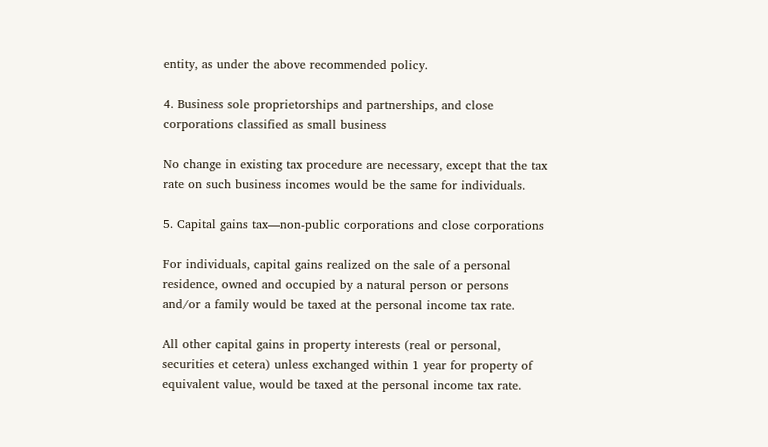entity, as under the above recommended policy.

4. Business sole proprietorships and partnerships, and close corporations classified as small business

No change in existing tax procedure are necessary, except that the tax rate on such business incomes would be the same for individuals.

5. Capital gains tax––non-public corporations and close corporations

For individuals, capital gains realized on the sale of a personal residence, owned and occupied by a natural person or persons and/or a family would be taxed at the personal income tax rate.

All other capital gains in property interests (real or personal, securities et cetera) unless exchanged within 1 year for property of equivalent value, would be taxed at the personal income tax rate.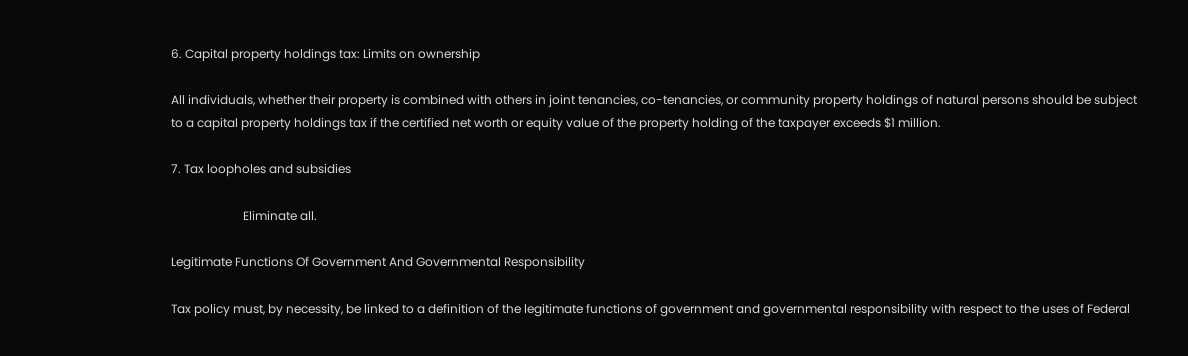6. Capital property holdings tax: Limits on ownership

All individuals, whether their property is combined with others in joint tenancies, co-tenancies, or community property holdings of natural persons should be subject to a capital property holdings tax if the certified net worth or equity value of the property holding of the taxpayer exceeds $1 million.

7. Tax loopholes and subsidies

                        Eliminate all.

Legitimate Functions Of Government And Governmental Responsibility

Tax policy must, by necessity, be linked to a definition of the legitimate functions of government and governmental responsibility with respect to the uses of Federal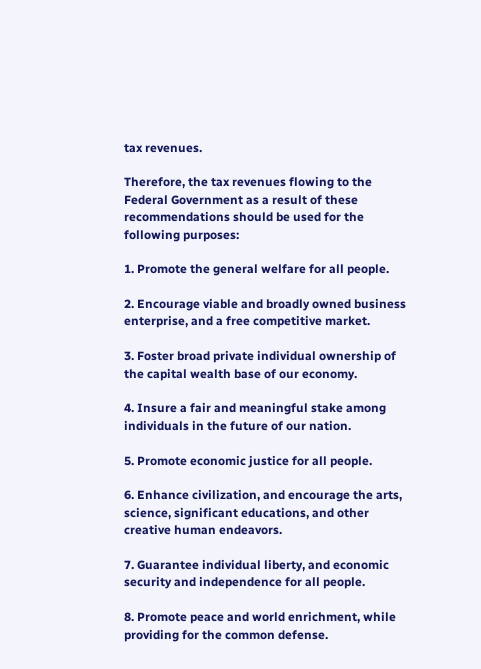tax revenues.

Therefore, the tax revenues flowing to the Federal Government as a result of these recommendations should be used for the following purposes:

1. Promote the general welfare for all people.

2. Encourage viable and broadly owned business enterprise, and a free competitive market.

3. Foster broad private individual ownership of the capital wealth base of our economy.

4. Insure a fair and meaningful stake among individuals in the future of our nation.

5. Promote economic justice for all people.

6. Enhance civilization, and encourage the arts, science, significant educations, and other creative human endeavors.

7. Guarantee individual liberty, and economic security and independence for all people.

8. Promote peace and world enrichment, while providing for the common defense.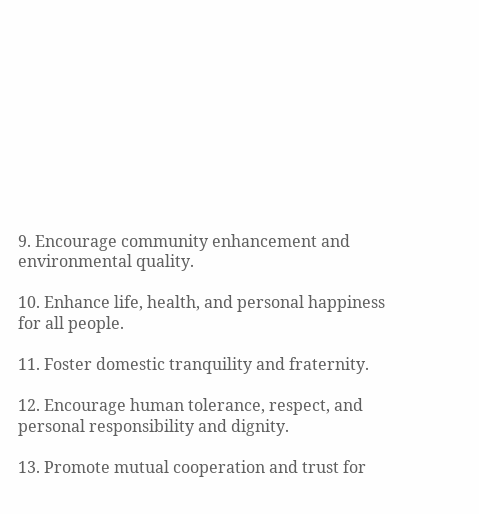9. Encourage community enhancement and environmental quality.

10. Enhance life, health, and personal happiness for all people.

11. Foster domestic tranquility and fraternity.

12. Encourage human tolerance, respect, and personal responsibility and dignity.

13. Promote mutual cooperation and trust for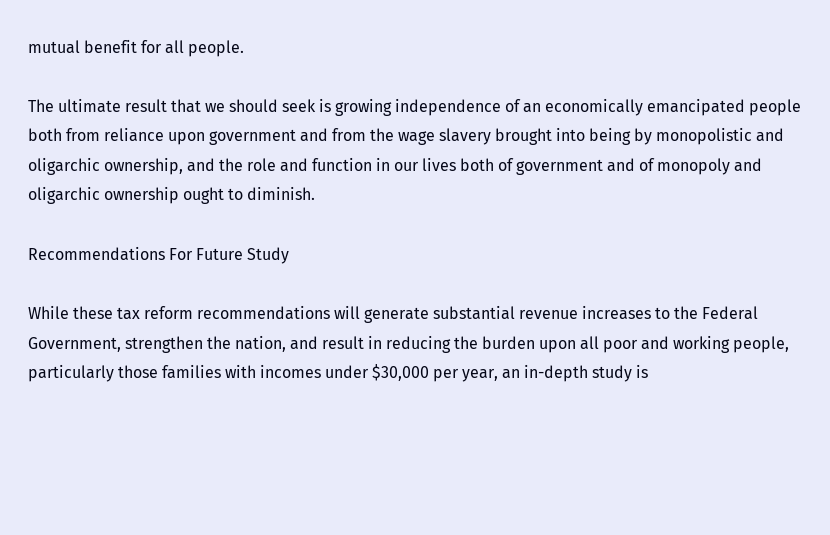mutual benefit for all people.

The ultimate result that we should seek is growing independence of an economically emancipated people both from reliance upon government and from the wage slavery brought into being by monopolistic and oligarchic ownership, and the role and function in our lives both of government and of monopoly and oligarchic ownership ought to diminish.

Recommendations For Future Study

While these tax reform recommendations will generate substantial revenue increases to the Federal Government, strengthen the nation, and result in reducing the burden upon all poor and working people, particularly those families with incomes under $30,000 per year, an in-depth study is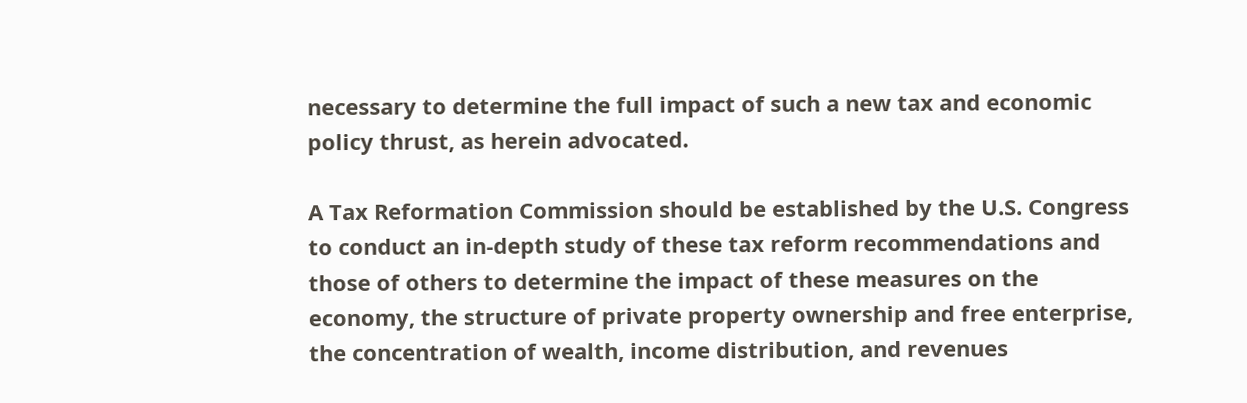necessary to determine the full impact of such a new tax and economic policy thrust, as herein advocated.

A Tax Reformation Commission should be established by the U.S. Congress to conduct an in-depth study of these tax reform recommendations and those of others to determine the impact of these measures on the economy, the structure of private property ownership and free enterprise, the concentration of wealth, income distribution, and revenues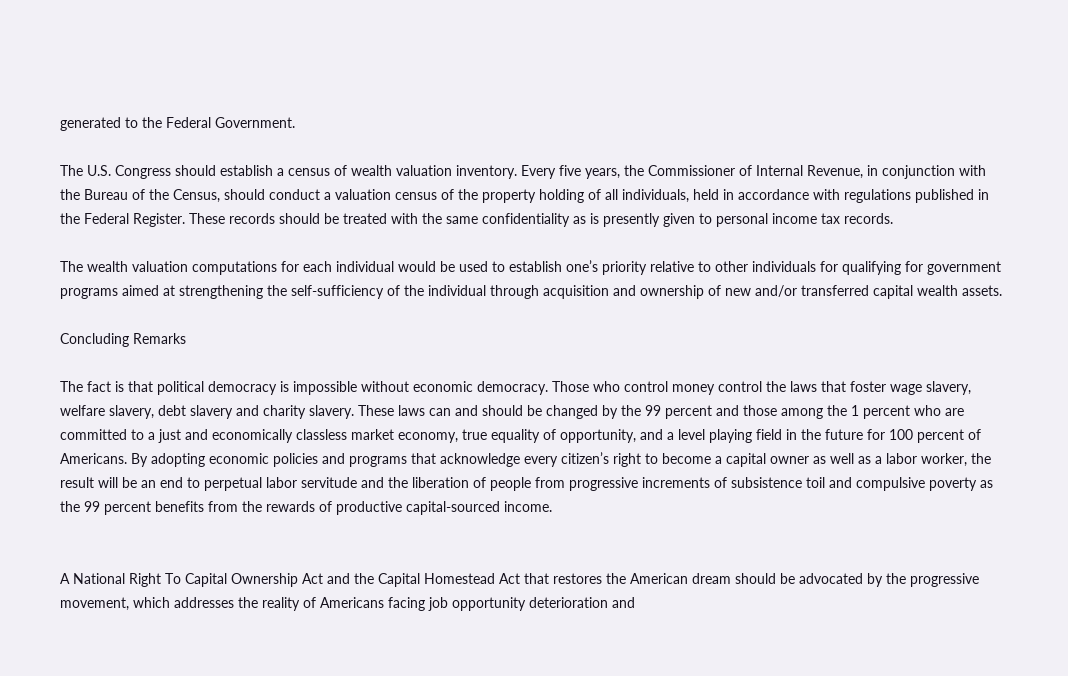generated to the Federal Government.

The U.S. Congress should establish a census of wealth valuation inventory. Every five years, the Commissioner of Internal Revenue, in conjunction with the Bureau of the Census, should conduct a valuation census of the property holding of all individuals, held in accordance with regulations published in the Federal Register. These records should be treated with the same confidentiality as is presently given to personal income tax records.

The wealth valuation computations for each individual would be used to establish one’s priority relative to other individuals for qualifying for government programs aimed at strengthening the self-sufficiency of the individual through acquisition and ownership of new and/or transferred capital wealth assets.

Concluding Remarks

The fact is that political democracy is impossible without economic democracy. Those who control money control the laws that foster wage slavery, welfare slavery, debt slavery and charity slavery. These laws can and should be changed by the 99 percent and those among the 1 percent who are committed to a just and economically classless market economy, true equality of opportunity, and a level playing field in the future for 100 percent of Americans. By adopting economic policies and programs that acknowledge every citizen’s right to become a capital owner as well as a labor worker, the result will be an end to perpetual labor servitude and the liberation of people from progressive increments of subsistence toil and compulsive poverty as the 99 percent benefits from the rewards of productive capital-sourced income.


A National Right To Capital Ownership Act and the Capital Homestead Act that restores the American dream should be advocated by the progressive movement, which addresses the reality of Americans facing job opportunity deterioration and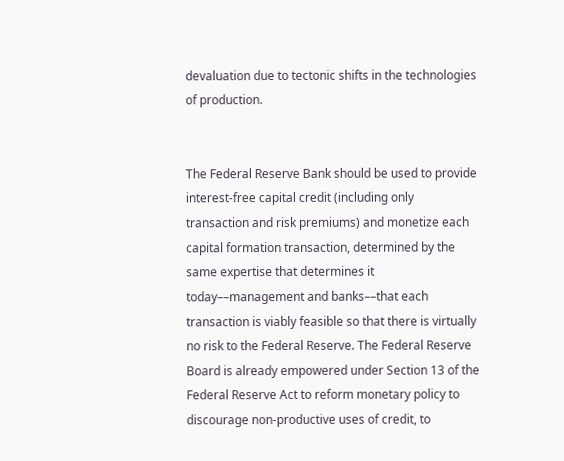devaluation due to tectonic shifts in the technologies of production.


The Federal Reserve Bank should be used to provide interest-free capital credit (including only transaction and risk premiums) and monetize each capital formation transaction, determined by the same expertise that determines it today––management and banks––that each transaction is viably feasible so that there is virtually no risk to the Federal Reserve. The Federal Reserve Board is already empowered under Section 13 of the Federal Reserve Act to reform monetary policy to discourage non-productive uses of credit, to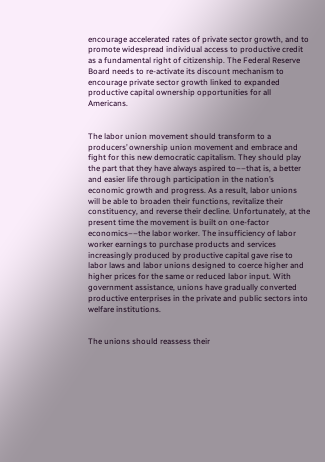encourage accelerated rates of private sector growth, and to promote widespread individual access to productive credit as a fundamental right of citizenship. The Federal Reserve Board needs to re-activate its discount mechanism to encourage private sector growth linked to expanded productive capital ownership opportunities for all Americans.


The labor union movement should transform to a producers’ ownership union movement and embrace and fight for this new democratic capitalism. They should play the part that they have always aspired to––that is, a better and easier life through participation in the nation’s economic growth and progress. As a result, labor unions will be able to broaden their functions, revitalize their constituency, and reverse their decline. Unfortunately, at the present time the movement is built on one-factor economics––the labor worker. The insufficiency of labor worker earnings to purchase products and services increasingly produced by productive capital gave rise to labor laws and labor unions designed to coerce higher and higher prices for the same or reduced labor input. With government assistance, unions have gradually converted productive enterprises in the private and public sectors into welfare institutions.


The unions should reassess their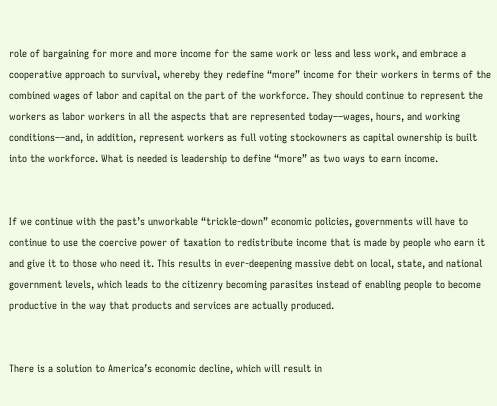role of bargaining for more and more income for the same work or less and less work, and embrace a cooperative approach to survival, whereby they redefine “more” income for their workers in terms of the combined wages of labor and capital on the part of the workforce. They should continue to represent the workers as labor workers in all the aspects that are represented today––wages, hours, and working conditions––and, in addition, represent workers as full voting stockowners as capital ownership is built into the workforce. What is needed is leadership to define “more” as two ways to earn income.


If we continue with the past’s unworkable “trickle-down” economic policies, governments will have to continue to use the coercive power of taxation to redistribute income that is made by people who earn it and give it to those who need it. This results in ever-deepening massive debt on local, state, and national government levels, which leads to the citizenry becoming parasites instead of enabling people to become productive in the way that products and services are actually produced.


There is a solution to America’s economic decline, which will result in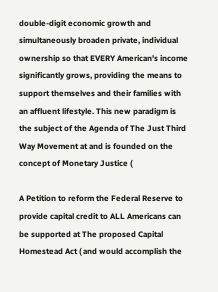double-digit economic growth and simultaneously broaden private, individual ownership so that EVERY American's income significantly grows, providing the means to support themselves and their families with an affluent lifestyle. This new paradigm is the subject of the Agenda of The Just Third Way Movement at and is founded on the concept of Monetary Justice (

A Petition to reform the Federal Reserve to provide capital credit to ALL Americans can be supported at The proposed Capital Homestead Act ( and would accomplish the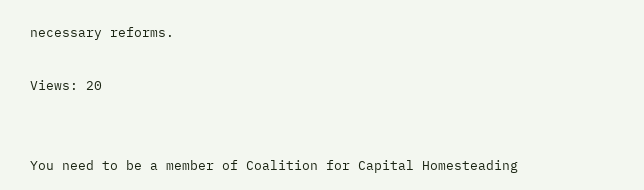necessary reforms.

Views: 20


You need to be a member of Coalition for Capital Homesteading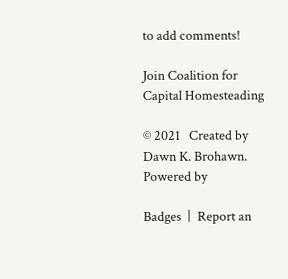to add comments!

Join Coalition for Capital Homesteading

© 2021   Created by Dawn K. Brohawn.   Powered by

Badges  |  Report an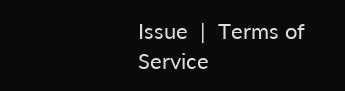Issue  |  Terms of Service